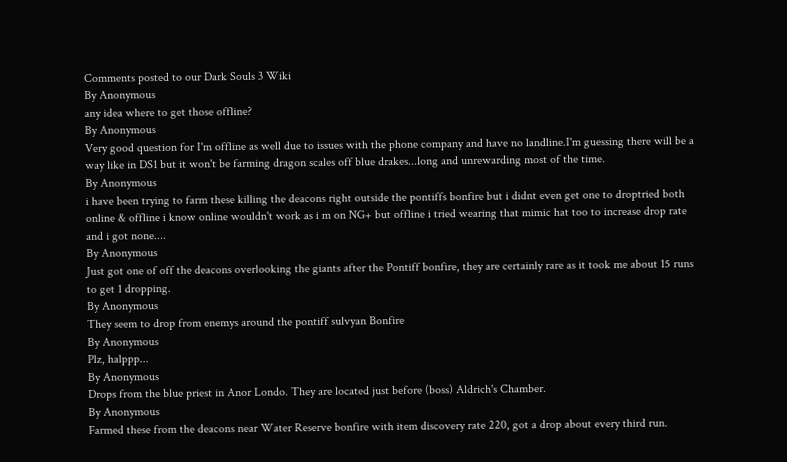Comments posted to our Dark Souls 3 Wiki
By Anonymous
any idea where to get those offline?
By Anonymous
Very good question for I'm offline as well due to issues with the phone company and have no landline.I'm guessing there will be a way like in DS1 but it won't be farming dragon scales off blue drakes...long and unrewarding most of the time.
By Anonymous
i have been trying to farm these killing the deacons right outside the pontiffs bonfire but i didnt even get one to droptried both online & offline i know online wouldn't work as i m on NG+ but offline i tried wearing that mimic hat too to increase drop rate and i got none....
By Anonymous
Just got one of off the deacons overlooking the giants after the Pontiff bonfire, they are certainly rare as it took me about 15 runs to get 1 dropping.
By Anonymous
They seem to drop from enemys around the pontiff sulvyan Bonfire
By Anonymous
Plz, halppp...
By Anonymous
Drops from the blue priest in Anor Londo. They are located just before (boss) Aldrich's Chamber.
By Anonymous
Farmed these from the deacons near Water Reserve bonfire with item discovery rate 220, got a drop about every third run.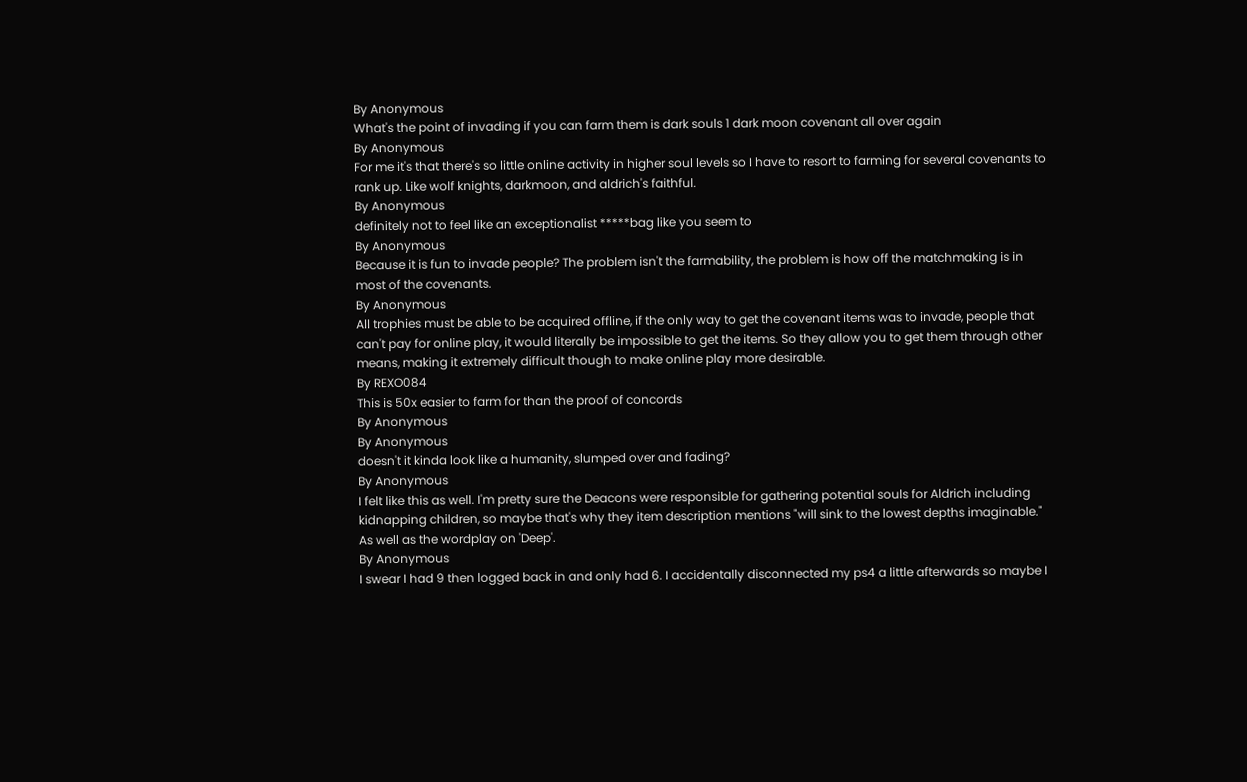By Anonymous
What's the point of invading if you can farm them is dark souls 1 dark moon covenant all over again
By Anonymous
For me it's that there's so little online activity in higher soul levels so I have to resort to farming for several covenants to rank up. Like wolf knights, darkmoon, and aldrich's faithful.
By Anonymous
definitely not to feel like an exceptionalist *****bag like you seem to
By Anonymous
Because it is fun to invade people? The problem isn't the farmability, the problem is how off the matchmaking is in most of the covenants.
By Anonymous
All trophies must be able to be acquired offline, if the only way to get the covenant items was to invade, people that can't pay for online play, it would literally be impossible to get the items. So they allow you to get them through other means, making it extremely difficult though to make online play more desirable.
By REXO084
This is 50x easier to farm for than the proof of concords
By Anonymous
By Anonymous
doesn't it kinda look like a humanity, slumped over and fading?
By Anonymous
I felt like this as well. I'm pretty sure the Deacons were responsible for gathering potential souls for Aldrich including kidnapping children, so maybe that's why they item description mentions "will sink to the lowest depths imaginable." As well as the wordplay on 'Deep'.
By Anonymous
I swear I had 9 then logged back in and only had 6. I accidentally disconnected my ps4 a little afterwards so maybe I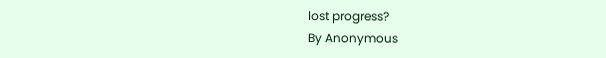lost progress?
By Anonymous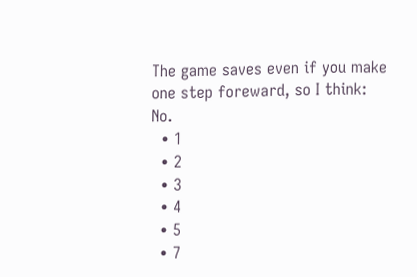The game saves even if you make one step foreward, so I think: No.
  • 1
  • 2
  • 3
  • 4
  • 5
  • 7